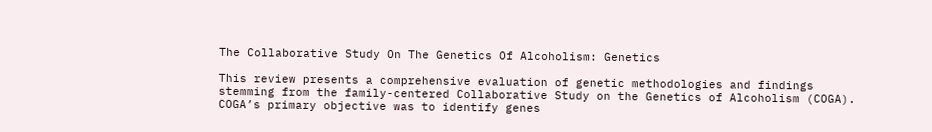The Collaborative Study On The Genetics Of Alcoholism: Genetics

This review presents a comprehensive evaluation of genetic methodologies and findings stemming from the family-centered Collaborative Study on the Genetics of Alcoholism (COGA). COGA’s primary objective was to identify genes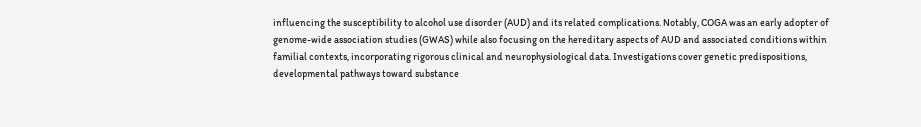influencing the susceptibility to alcohol use disorder (AUD) and its related complications. Notably, COGA was an early adopter of genome-wide association studies (GWAS) while also focusing on the hereditary aspects of AUD and associated conditions within familial contexts, incorporating rigorous clinical and neurophysiological data. Investigations cover genetic predispositions, developmental pathways toward substance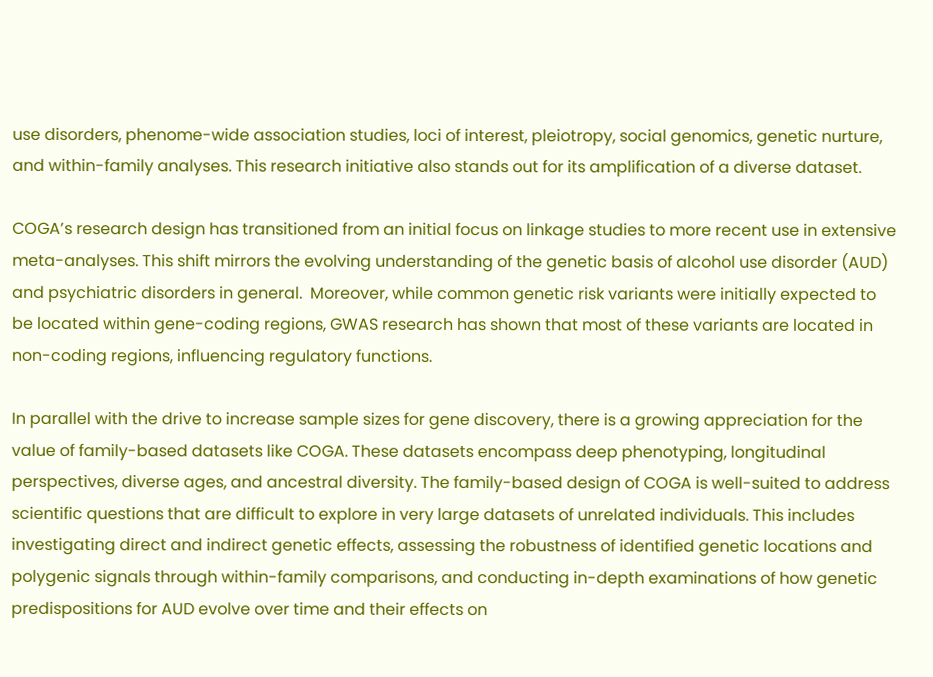use disorders, phenome-wide association studies, loci of interest, pleiotropy, social genomics, genetic nurture, and within-family analyses. This research initiative also stands out for its amplification of a diverse dataset.

COGA’s research design has transitioned from an initial focus on linkage studies to more recent use in extensive meta-analyses. This shift mirrors the evolving understanding of the genetic basis of alcohol use disorder (AUD) and psychiatric disorders in general.  Moreover, while common genetic risk variants were initially expected to be located within gene-coding regions, GWAS research has shown that most of these variants are located in non-coding regions, influencing regulatory functions.

In parallel with the drive to increase sample sizes for gene discovery, there is a growing appreciation for the value of family-based datasets like COGA. These datasets encompass deep phenotyping, longitudinal perspectives, diverse ages, and ancestral diversity. The family-based design of COGA is well-suited to address scientific questions that are difficult to explore in very large datasets of unrelated individuals. This includes investigating direct and indirect genetic effects, assessing the robustness of identified genetic locations and polygenic signals through within-family comparisons, and conducting in-depth examinations of how genetic predispositions for AUD evolve over time and their effects on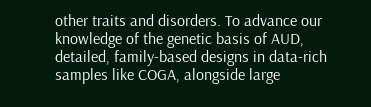other traits and disorders. To advance our knowledge of the genetic basis of AUD, detailed, family-based designs in data-rich samples like COGA, alongside large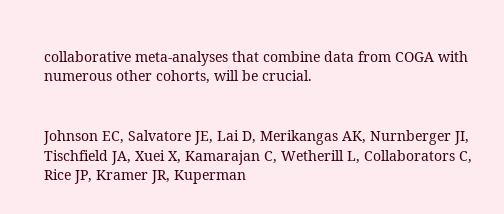collaborative meta-analyses that combine data from COGA with numerous other cohorts, will be crucial.


Johnson EC, Salvatore JE, Lai D, Merikangas AK, Nurnberger JI, Tischfield JA, Xuei X, Kamarajan C, Wetherill L, Collaborators C, Rice JP, Kramer JR, Kuperman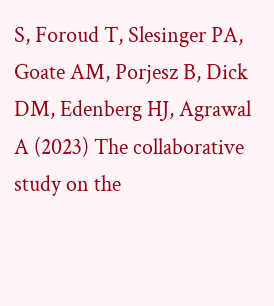S, Foroud T, Slesinger PA, Goate AM, Porjesz B, Dick DM, Edenberg HJ, Agrawal A (2023) The collaborative study on the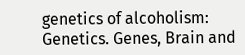genetics of alcoholism: Genetics. Genes, Brain and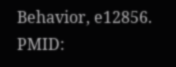Behavior, e12856. PMID: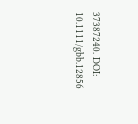37387240. DOI: 10.1111/gbb.12856